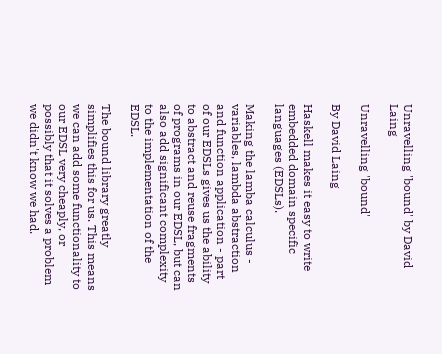Unravelling 'bound' by David Laing

Unravelling 'bound'

By David Laing

Haskell makes it easy to write embedded domain specific languages (EDSLs).

Making the lamba calculus - variables, lambda abstraction and function application - part of our EDSLs gives us the ability to abstract and reuse fragments of programs in our EDSL, but can also add significant complexity to the implementation of the EDSL.

The bound library greatly simplifies this for us. This means we can add some functionality to our EDSL very cheaply, or possibly that it solves a problem we didn't know we had.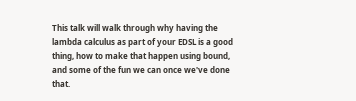This talk will walk through why having the lambda calculus as part of your EDSL is a good thing, how to make that happen using bound, and some of the fun we can once we've done that.